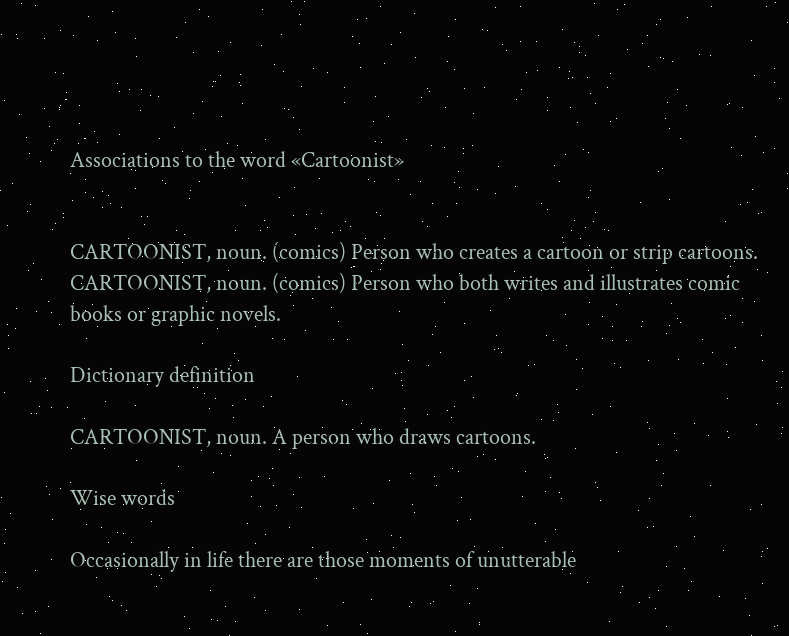Associations to the word «Cartoonist»


CARTOONIST, noun. (comics) Person who creates a cartoon or strip cartoons.
CARTOONIST, noun. (comics) Person who both writes and illustrates comic books or graphic novels.

Dictionary definition

CARTOONIST, noun. A person who draws cartoons.

Wise words

Occasionally in life there are those moments of unutterable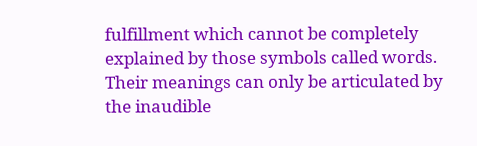fulfillment which cannot be completely explained by those symbols called words. Their meanings can only be articulated by the inaudible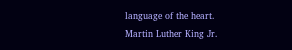language of the heart.
Martin Luther King Jr.